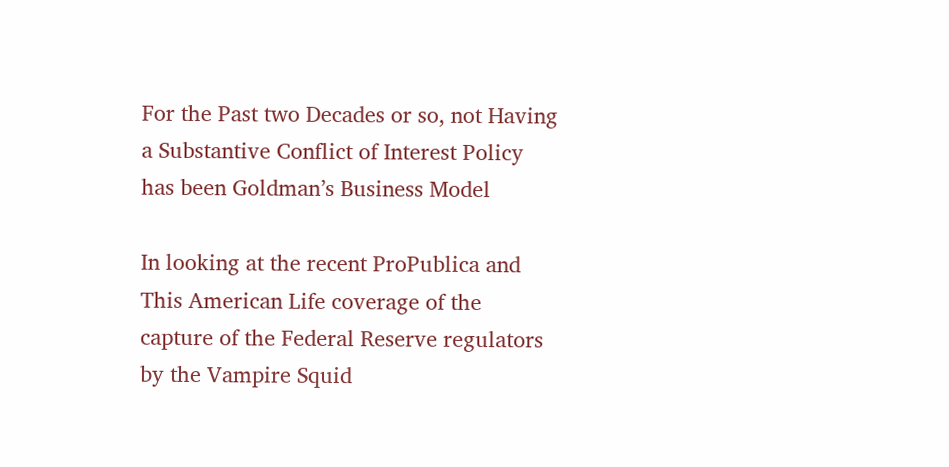For the Past two Decades or so, not Having a Substantive Conflict of Interest Policy has been Goldman’s Business Model

In looking at the recent ProPublica and This American Life coverage of the capture of the Federal Reserve regulators by the Vampire Squid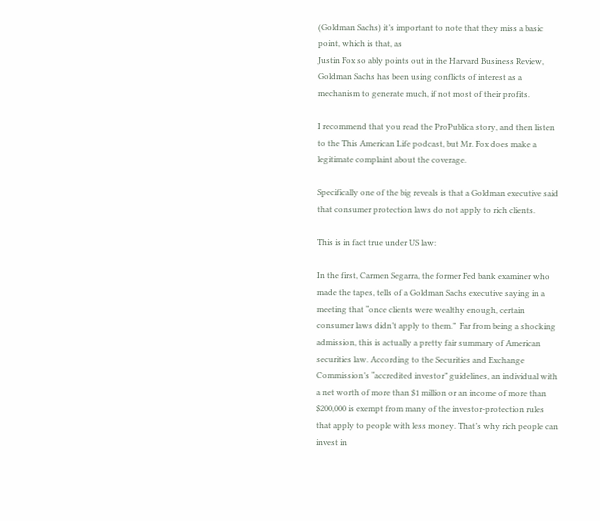(Goldman Sachs) it’s important to note that they miss a basic point, which is that, as
Justin Fox so ably points out in the Harvard Business Review, Goldman Sachs has been using conflicts of interest as a mechanism to generate much, if not most of their profits.

I recommend that you read the ProPublica story, and then listen to the This American Life podcast, but Mr. Fox does make a legitimate complaint about the coverage.

Specifically one of the big reveals is that a Goldman executive said that consumer protection laws do not apply to rich clients.

This is in fact true under US law:

In the first, Carmen Segarra, the former Fed bank examiner who made the tapes, tells of a Goldman Sachs executive saying in a meeting that “once clients were wealthy enough, certain consumer laws didn’t apply to them.”  Far from being a shocking admission, this is actually a pretty fair summary of American securities law. According to the Securities and Exchange Commission’s “accredited investor” guidelines, an individual with a net worth of more than $1 million or an income of more than $200,000 is exempt from many of the investor-protection rules that apply to people with less money. That’s why rich people can invest in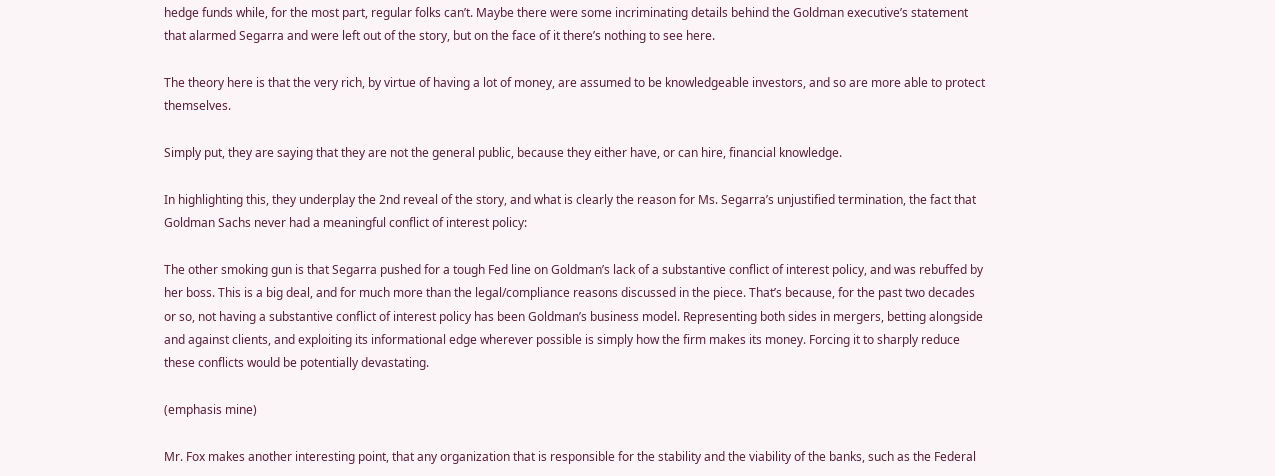hedge funds while, for the most part, regular folks can’t. Maybe there were some incriminating details behind the Goldman executive’s statement that alarmed Segarra and were left out of the story, but on the face of it there’s nothing to see here.

The theory here is that the very rich, by virtue of having a lot of money, are assumed to be knowledgeable investors, and so are more able to protect themselves.

Simply put, they are saying that they are not the general public, because they either have, or can hire, financial knowledge.

In highlighting this, they underplay the 2nd reveal of the story, and what is clearly the reason for Ms. Segarra’s unjustified termination, the fact that Goldman Sachs never had a meaningful conflict of interest policy:

The other smoking gun is that Segarra pushed for a tough Fed line on Goldman’s lack of a substantive conflict of interest policy, and was rebuffed by her boss. This is a big deal, and for much more than the legal/compliance reasons discussed in the piece. That’s because, for the past two decades or so, not having a substantive conflict of interest policy has been Goldman’s business model. Representing both sides in mergers, betting alongside and against clients, and exploiting its informational edge wherever possible is simply how the firm makes its money. Forcing it to sharply reduce these conflicts would be potentially devastating.

(emphasis mine)

Mr. Fox makes another interesting point, that any organization that is responsible for the stability and the viability of the banks, such as the Federal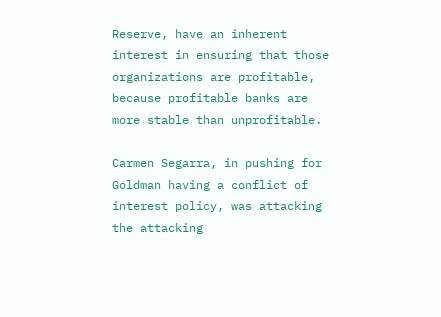Reserve, have an inherent interest in ensuring that those organizations are profitable, because profitable banks are more stable than unprofitable.

Carmen Segarra, in pushing for Goldman having a conflict of interest policy, was attacking the attacking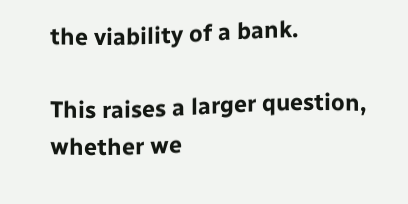the viability of a bank.

This raises a larger question, whether we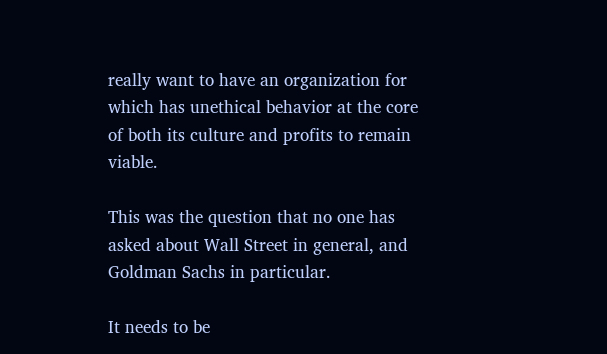really want to have an organization for which has unethical behavior at the core of both its culture and profits to remain viable.

This was the question that no one has asked about Wall Street in general, and Goldman Sachs in particular.

It needs to be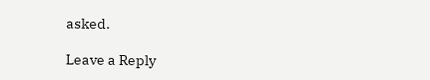asked.

Leave a Reply